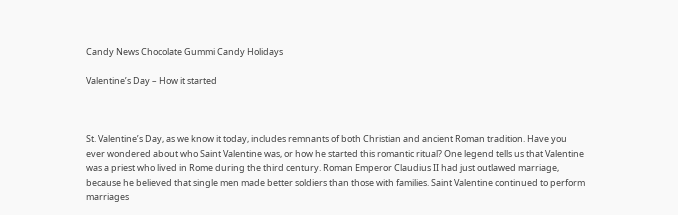Candy News Chocolate Gummi Candy Holidays

Valentine’s Day – How it started



St. Valentine’s Day, as we know it today, includes remnants of both Christian and ancient Roman tradition. Have you ever wondered about who Saint Valentine was, or how he started this romantic ritual? One legend tells us that Valentine was a priest who lived in Rome during the third century. Roman Emperor Claudius II had just outlawed marriage, because he believed that single men made better soldiers than those with families. Saint Valentine continued to perform marriages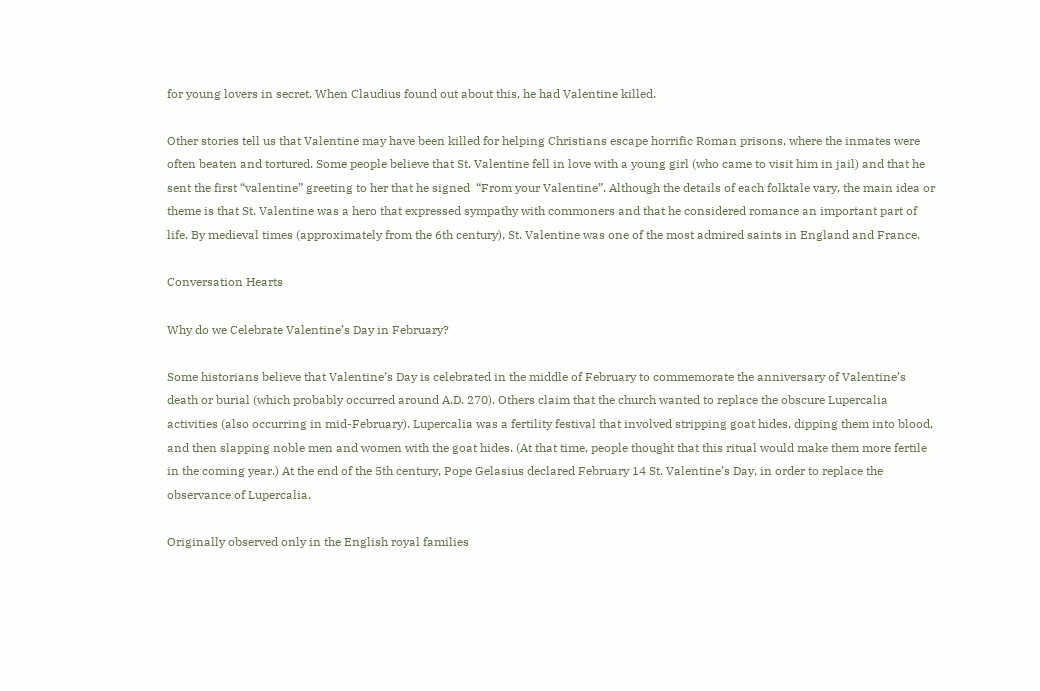for young lovers in secret. When Claudius found out about this, he had Valentine killed.

Other stories tell us that Valentine may have been killed for helping Christians escape horrific Roman prisons, where the inmates were often beaten and tortured. Some people believe that St. Valentine fell in love with a young girl (who came to visit him in jail) and that he sent the first “valentine” greeting to her that he signed  “From your Valentine”. Although the details of each folktale vary, the main idea or theme is that St. Valentine was a hero that expressed sympathy with commoners and that he considered romance an important part of life. By medieval times (approximately from the 6th century), St. Valentine was one of the most admired saints in England and France.

Conversation Hearts

Why do we Celebrate Valentine’s Day in February?

Some historians believe that Valentine’s Day is celebrated in the middle of February to commemorate the anniversary of Valentine’s death or burial (which probably occurred around A.D. 270). Others claim that the church wanted to replace the obscure Lupercalia activities (also occurring in mid-February). Lupercalia was a fertility festival that involved stripping goat hides, dipping them into blood, and then slapping noble men and women with the goat hides. (At that time, people thought that this ritual would make them more fertile in the coming year.) At the end of the 5th century, Pope Gelasius declared February 14 St. Valentine’s Day, in order to replace the observance of Lupercalia.

Originally observed only in the English royal families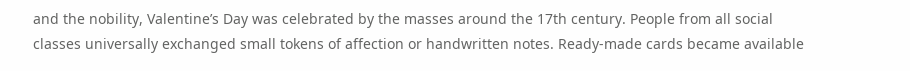and the nobility, Valentine’s Day was celebrated by the masses around the 17th century. People from all social classes universally exchanged small tokens of affection or handwritten notes. Ready-made cards became available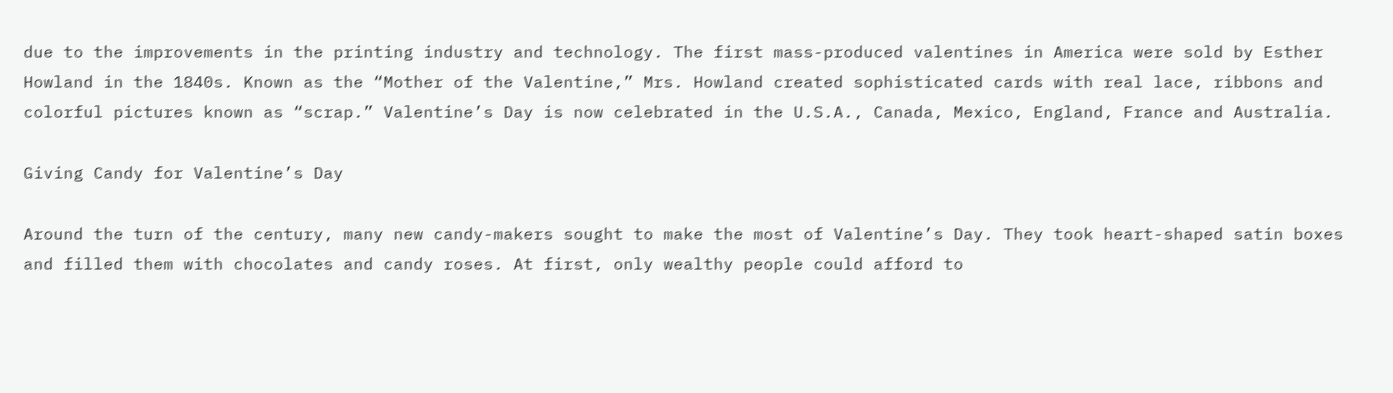due to the improvements in the printing industry and technology. The first mass-produced valentines in America were sold by Esther Howland in the 1840s. Known as the “Mother of the Valentine,” Mrs. Howland created sophisticated cards with real lace, ribbons and colorful pictures known as “scrap.” Valentine’s Day is now celebrated in the U.S.A., Canada, Mexico, England, France and Australia.

Giving Candy for Valentine’s Day

Around the turn of the century, many new candy-makers sought to make the most of Valentine’s Day. They took heart-shaped satin boxes and filled them with chocolates and candy roses. At first, only wealthy people could afford to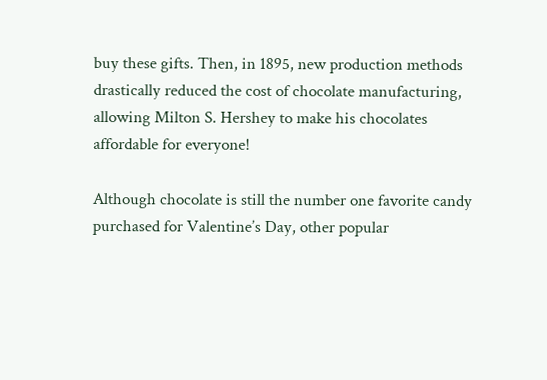buy these gifts. Then, in 1895, new production methods drastically reduced the cost of chocolate manufacturing, allowing Milton S. Hershey to make his chocolates affordable for everyone!

Although chocolate is still the number one favorite candy purchased for Valentine’s Day, other popular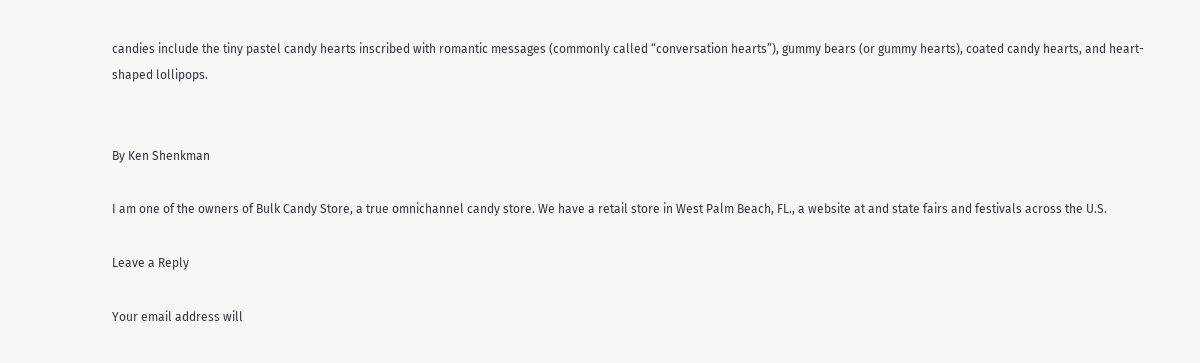candies include the tiny pastel candy hearts inscribed with romantic messages (commonly called “conversation hearts”), gummy bears (or gummy hearts), coated candy hearts, and heart-shaped lollipops.


By Ken Shenkman

I am one of the owners of Bulk Candy Store, a true omnichannel candy store. We have a retail store in West Palm Beach, FL., a website at and state fairs and festivals across the U.S.

Leave a Reply

Your email address will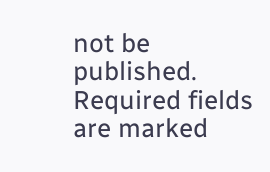not be published. Required fields are marked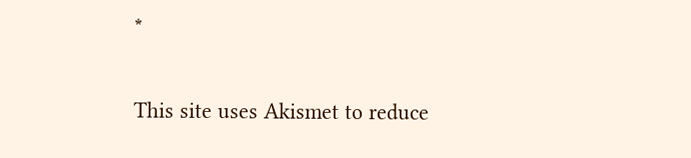*

This site uses Akismet to reduce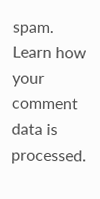spam. Learn how your comment data is processed.